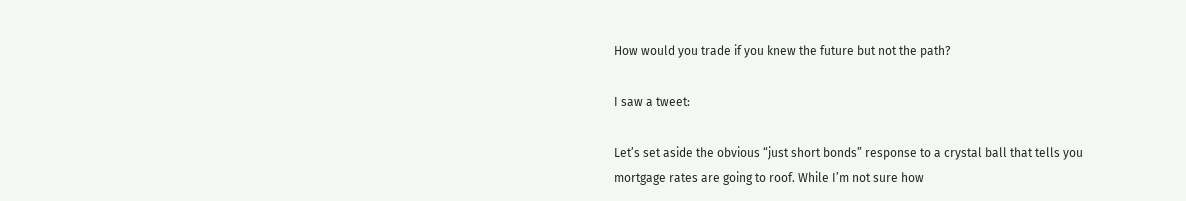How would you trade if you knew the future but not the path?

I saw a tweet:

Let’s set aside the obvious “just short bonds” response to a crystal ball that tells you mortgage rates are going to roof. While I’m not sure how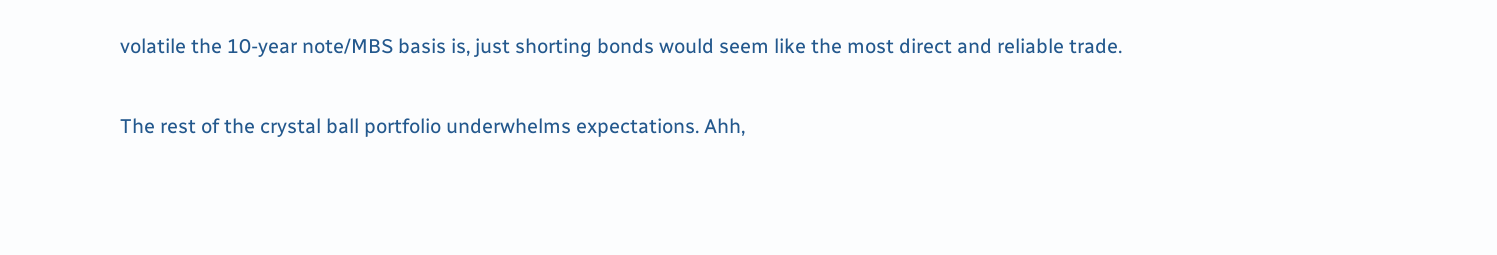volatile the 10-year note/MBS basis is, just shorting bonds would seem like the most direct and reliable trade.

The rest of the crystal ball portfolio underwhelms expectations. Ahh,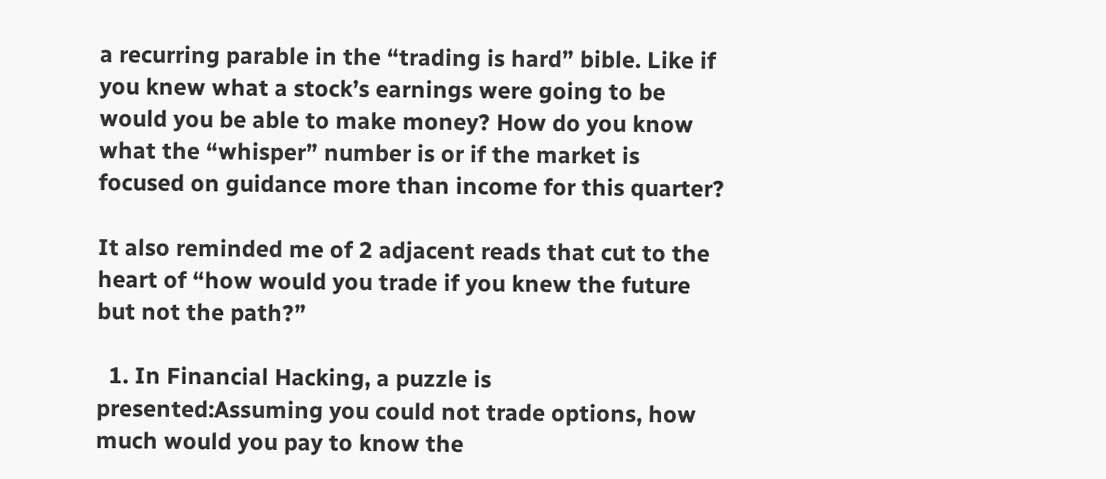a recurring parable in the “trading is hard” bible. Like if you knew what a stock’s earnings were going to be would you be able to make money? How do you know what the “whisper” number is or if the market is focused on guidance more than income for this quarter?

It also reminded me of 2 adjacent reads that cut to the heart of “how would you trade if you knew the future but not the path?”

  1. In Financial Hacking, a puzzle is presented:Assuming you could not trade options, how much would you pay to know the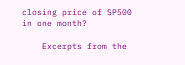closing price of SP500 in one month?

    Excerpts from the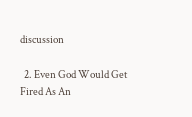discussion

  2. Even God Would Get Fired As An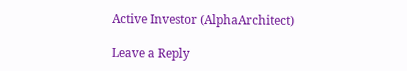Active Investor (AlphaArchitect)

Leave a Reply